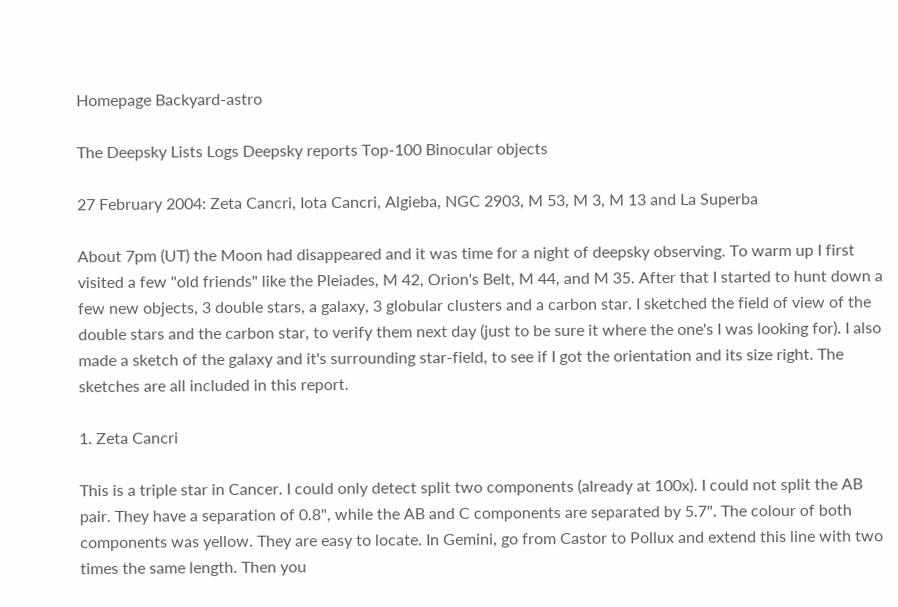Homepage Backyard-astro

The Deepsky Lists Logs Deepsky reports Top-100 Binocular objects

27 February 2004: Zeta Cancri, Iota Cancri, Algieba, NGC 2903, M 53, M 3, M 13 and La Superba

About 7pm (UT) the Moon had disappeared and it was time for a night of deepsky observing. To warm up I first visited a few "old friends" like the Pleiades, M 42, Orion's Belt, M 44, and M 35. After that I started to hunt down a few new objects, 3 double stars, a galaxy, 3 globular clusters and a carbon star. I sketched the field of view of the double stars and the carbon star, to verify them next day (just to be sure it where the one's I was looking for). I also made a sketch of the galaxy and it's surrounding star-field, to see if I got the orientation and its size right. The sketches are all included in this report.

1. Zeta Cancri

This is a triple star in Cancer. I could only detect split two components (already at 100x). I could not split the AB pair. They have a separation of 0.8", while the AB and C components are separated by 5.7". The colour of both components was yellow. They are easy to locate. In Gemini, go from Castor to Pollux and extend this line with two times the same length. Then you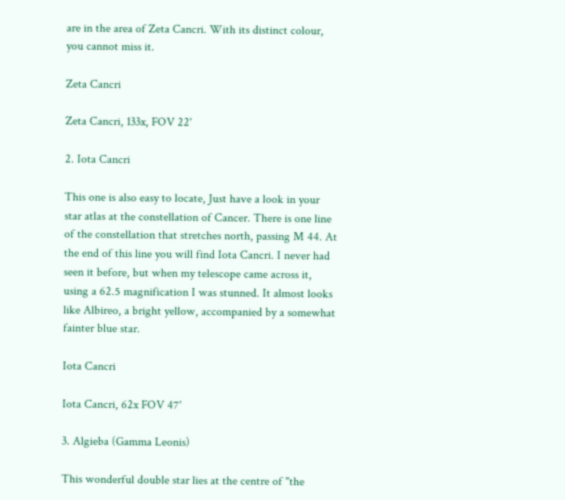are in the area of Zeta Cancri. With its distinct colour, you cannot miss it.

Zeta Cancri

Zeta Cancri, 133x, FOV 22'

2. Iota Cancri

This one is also easy to locate, Just have a look in your star atlas at the constellation of Cancer. There is one line of the constellation that stretches north, passing M 44. At the end of this line you will find Iota Cancri. I never had seen it before, but when my telescope came across it, using a 62.5 magnification I was stunned. It almost looks like Albireo, a bright yellow, accompanied by a somewhat fainter blue star.

Iota Cancri

Iota Cancri, 62x FOV 47'

3. Algieba (Gamma Leonis)

This wonderful double star lies at the centre of "the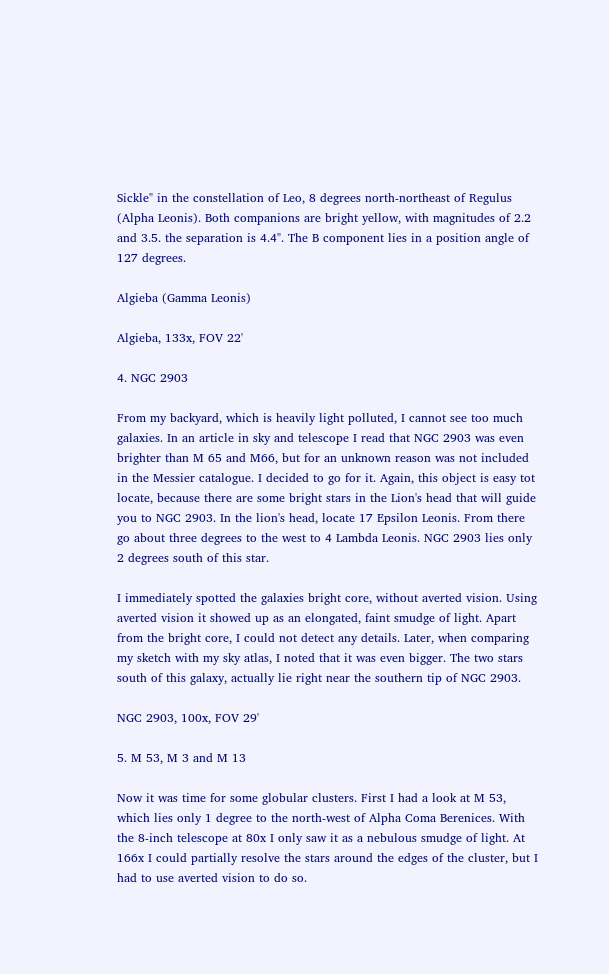Sickle" in the constellation of Leo, 8 degrees north-northeast of Regulus (Alpha Leonis). Both companions are bright yellow, with magnitudes of 2.2 and 3.5. the separation is 4.4". The B component lies in a position angle of 127 degrees.

Algieba (Gamma Leonis)

Algieba, 133x, FOV 22'

4. NGC 2903

From my backyard, which is heavily light polluted, I cannot see too much galaxies. In an article in sky and telescope I read that NGC 2903 was even brighter than M 65 and M66, but for an unknown reason was not included in the Messier catalogue. I decided to go for it. Again, this object is easy tot locate, because there are some bright stars in the Lion's head that will guide you to NGC 2903. In the lion's head, locate 17 Epsilon Leonis. From there go about three degrees to the west to 4 Lambda Leonis. NGC 2903 lies only 2 degrees south of this star.

I immediately spotted the galaxies bright core, without averted vision. Using averted vision it showed up as an elongated, faint smudge of light. Apart from the bright core, I could not detect any details. Later, when comparing my sketch with my sky atlas, I noted that it was even bigger. The two stars south of this galaxy, actually lie right near the southern tip of NGC 2903.

NGC 2903, 100x, FOV 29'

5. M 53, M 3 and M 13

Now it was time for some globular clusters. First I had a look at M 53, which lies only 1 degree to the north-west of Alpha Coma Berenices. With the 8-inch telescope at 80x I only saw it as a nebulous smudge of light. At 166x I could partially resolve the stars around the edges of the cluster, but I had to use averted vision to do so.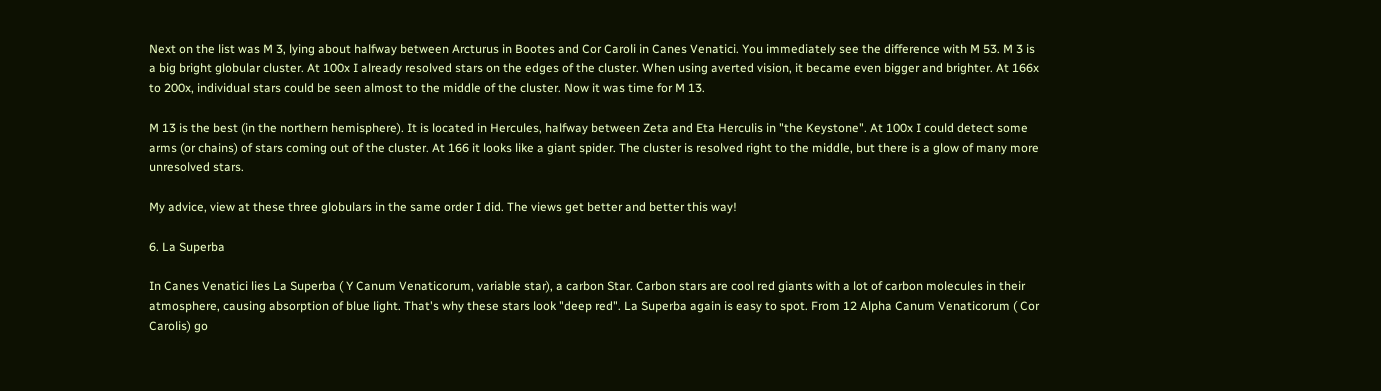Next on the list was M 3, lying about halfway between Arcturus in Bootes and Cor Caroli in Canes Venatici. You immediately see the difference with M 53. M 3 is a big bright globular cluster. At 100x I already resolved stars on the edges of the cluster. When using averted vision, it became even bigger and brighter. At 166x to 200x, individual stars could be seen almost to the middle of the cluster. Now it was time for M 13.

M 13 is the best (in the northern hemisphere). It is located in Hercules, halfway between Zeta and Eta Herculis in "the Keystone". At 100x I could detect some arms (or chains) of stars coming out of the cluster. At 166 it looks like a giant spider. The cluster is resolved right to the middle, but there is a glow of many more unresolved stars.

My advice, view at these three globulars in the same order I did. The views get better and better this way!

6. La Superba

In Canes Venatici lies La Superba ( Y Canum Venaticorum, variable star), a carbon Star. Carbon stars are cool red giants with a lot of carbon molecules in their atmosphere, causing absorption of blue light. That's why these stars look "deep red". La Superba again is easy to spot. From 12 Alpha Canum Venaticorum ( Cor Carolis) go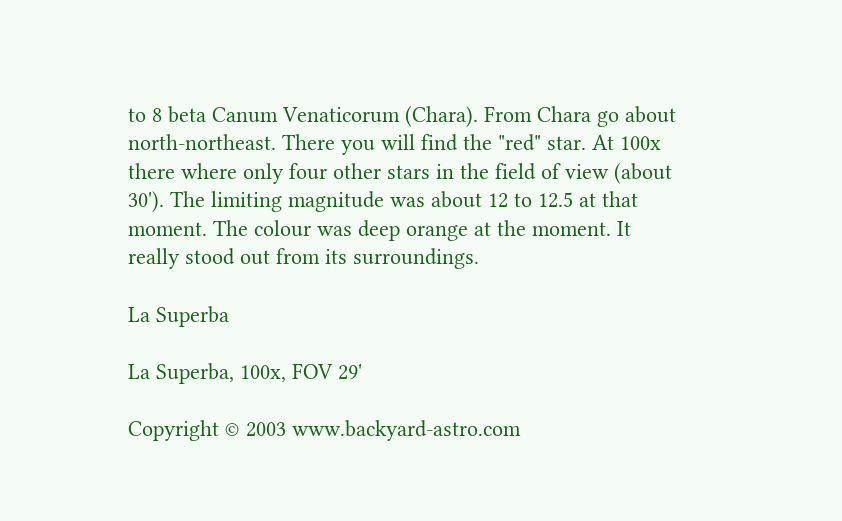to 8 beta Canum Venaticorum (Chara). From Chara go about north-northeast. There you will find the "red" star. At 100x there where only four other stars in the field of view (about 30'). The limiting magnitude was about 12 to 12.5 at that moment. The colour was deep orange at the moment. It really stood out from its surroundings.

La Superba

La Superba, 100x, FOV 29'

Copyright © 2003 www.backyard-astro.com